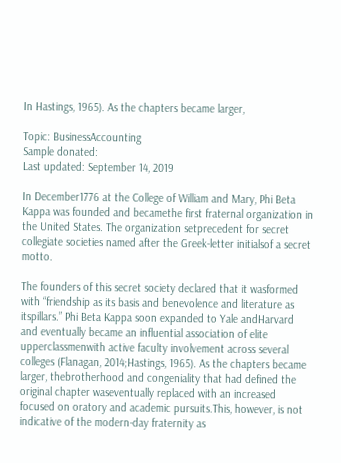In Hastings, 1965). As the chapters became larger,

Topic: BusinessAccounting
Sample donated:
Last updated: September 14, 2019

In December1776 at the College of William and Mary, Phi Beta Kappa was founded and becamethe first fraternal organization in the United States. The organization setprecedent for secret collegiate societies named after the Greek-letter initialsof a secret motto.

The founders of this secret society declared that it wasformed with “friendship as its basis and benevolence and literature as itspillars.” Phi Beta Kappa soon expanded to Yale andHarvard and eventually became an influential association of elite upperclassmenwith active faculty involvement across several colleges (Flanagan, 2014;Hastings, 1965). As the chapters became larger, thebrotherhood and congeniality that had defined the original chapter waseventually replaced with an increased focused on oratory and academic pursuits.This, however, is not indicative of the modern-day fraternity as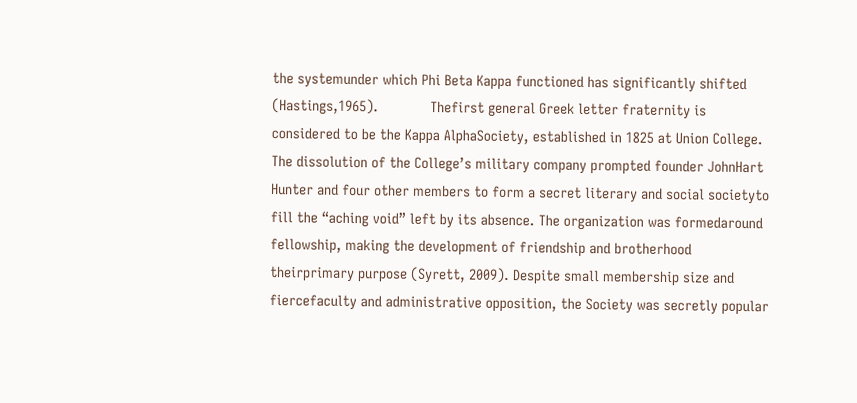the systemunder which Phi Beta Kappa functioned has significantly shifted (Hastings,1965).             Thefirst general Greek letter fraternity is considered to be the Kappa AlphaSociety, established in 1825 at Union College. The dissolution of the College’s military company prompted founder JohnHart Hunter and four other members to form a secret literary and social societyto fill the “aching void” left by its absence. The organization was formedaround fellowship, making the development of friendship and brotherhood theirprimary purpose (Syrett, 2009). Despite small membership size and fiercefaculty and administrative opposition, the Society was secretly popular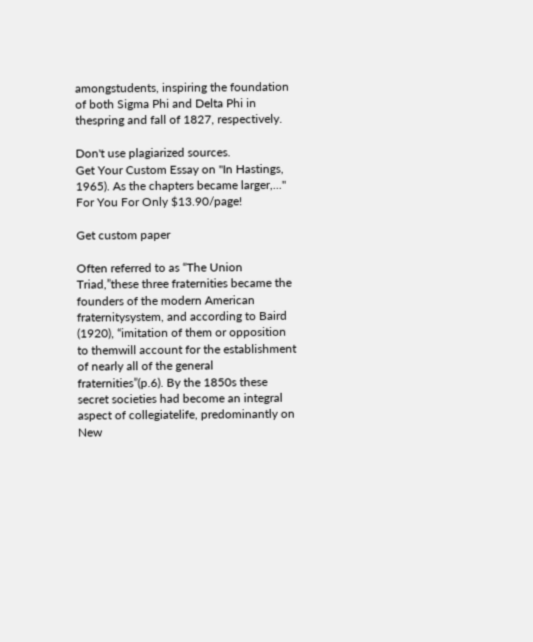amongstudents, inspiring the foundation of both Sigma Phi and Delta Phi in thespring and fall of 1827, respectively.

Don't use plagiarized sources.
Get Your Custom Essay on "In Hastings, 1965). As the chapters became larger,..."
For You For Only $13.90/page!

Get custom paper

Often referred to as “The Union Triad,”these three fraternities became the founders of the modern American fraternitysystem, and according to Baird (1920), “imitation of them or opposition to themwill account for the establishment of nearly all of the general fraternities”(p.6). By the 1850s these secret societies had become an integral aspect of collegiatelife, predominantly on New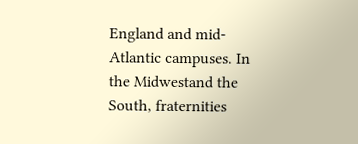England and mid-Atlantic campuses. In the Midwestand the South, fraternities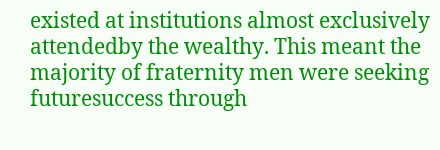existed at institutions almost exclusively attendedby the wealthy. This meant the majority of fraternity men were seeking futuresuccess through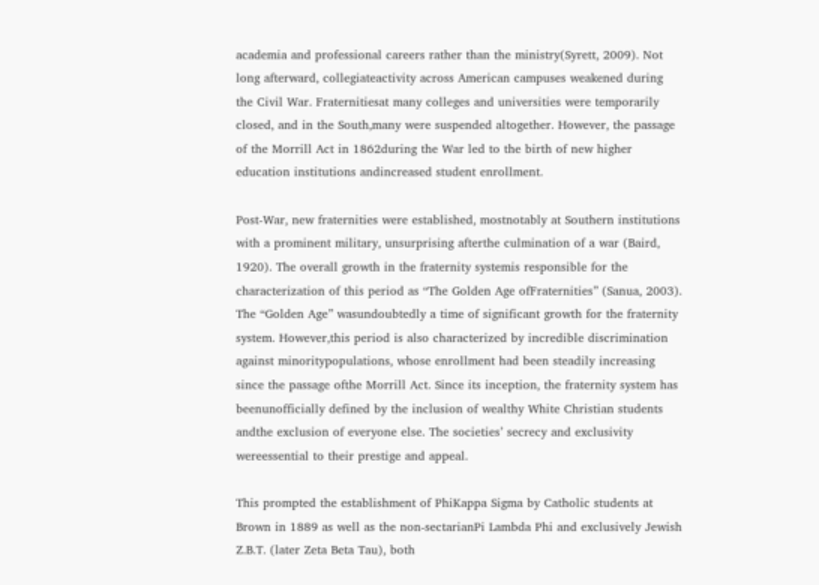academia and professional careers rather than the ministry(Syrett, 2009). Not long afterward, collegiateactivity across American campuses weakened during the Civil War. Fraternitiesat many colleges and universities were temporarily closed, and in the South,many were suspended altogether. However, the passage of the Morrill Act in 1862during the War led to the birth of new higher education institutions andincreased student enrollment.

Post-War, new fraternities were established, mostnotably at Southern institutions with a prominent military, unsurprising afterthe culmination of a war (Baird, 1920). The overall growth in the fraternity systemis responsible for the characterization of this period as “The Golden Age ofFraternities” (Sanua, 2003). The “Golden Age” wasundoubtedly a time of significant growth for the fraternity system. However,this period is also characterized by incredible discrimination against minoritypopulations, whose enrollment had been steadily increasing since the passage ofthe Morrill Act. Since its inception, the fraternity system has beenunofficially defined by the inclusion of wealthy White Christian students andthe exclusion of everyone else. The societies’ secrecy and exclusivity wereessential to their prestige and appeal.

This prompted the establishment of PhiKappa Sigma by Catholic students at Brown in 1889 as well as the non-sectarianPi Lambda Phi and exclusively Jewish Z.B.T. (later Zeta Beta Tau), both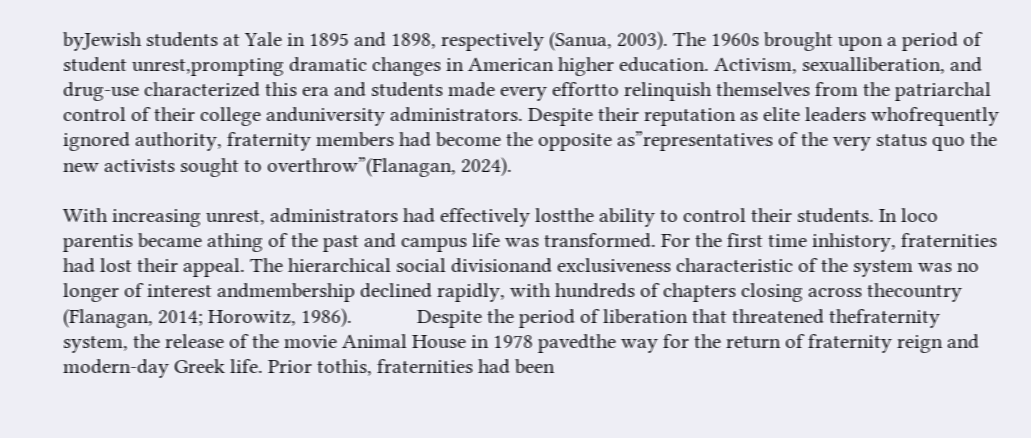byJewish students at Yale in 1895 and 1898, respectively (Sanua, 2003). The 1960s brought upon a period of student unrest,prompting dramatic changes in American higher education. Activism, sexualliberation, and drug-use characterized this era and students made every effortto relinquish themselves from the patriarchal control of their college anduniversity administrators. Despite their reputation as elite leaders whofrequently ignored authority, fraternity members had become the opposite as”representatives of the very status quo the new activists sought to overthrow”(Flanagan, 2024).

With increasing unrest, administrators had effectively lostthe ability to control their students. In loco parentis became athing of the past and campus life was transformed. For the first time inhistory, fraternities had lost their appeal. The hierarchical social divisionand exclusiveness characteristic of the system was no longer of interest andmembership declined rapidly, with hundreds of chapters closing across thecountry (Flanagan, 2014; Horowitz, 1986).             Despite the period of liberation that threatened thefraternity system, the release of the movie Animal House in 1978 pavedthe way for the return of fraternity reign and modern-day Greek life. Prior tothis, fraternities had been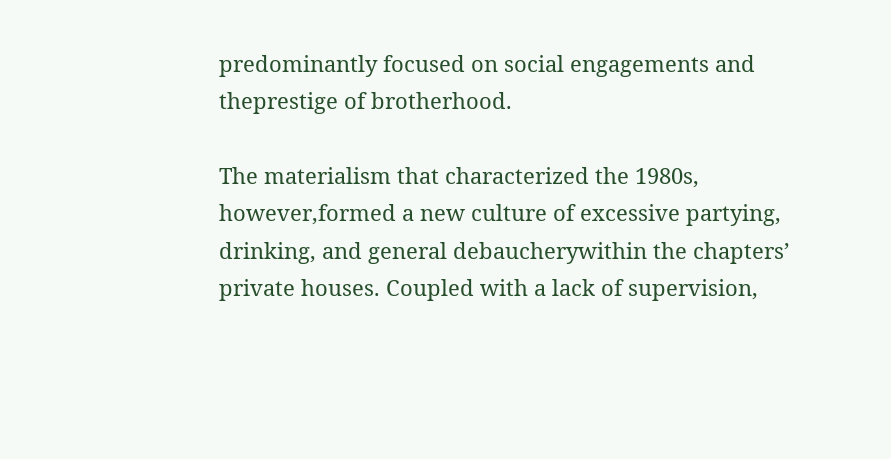predominantly focused on social engagements and theprestige of brotherhood.

The materialism that characterized the 1980s, however,formed a new culture of excessive partying, drinking, and general debaucherywithin the chapters’ private houses. Coupled with a lack of supervision,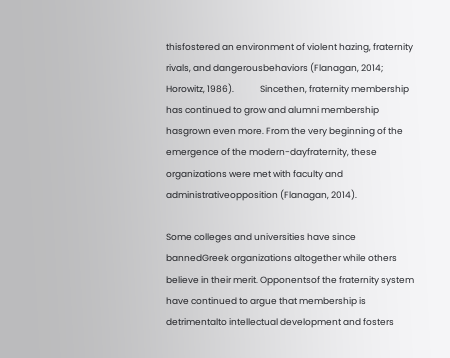thisfostered an environment of violent hazing, fraternity rivals, and dangerousbehaviors (Flanagan, 2014; Horowitz, 1986).             Sincethen, fraternity membership has continued to grow and alumni membership hasgrown even more. From the very beginning of the emergence of the modern-dayfraternity, these organizations were met with faculty and administrativeopposition (Flanagan, 2014).

Some colleges and universities have since bannedGreek organizations altogether while others believe in their merit. Opponentsof the fraternity system have continued to argue that membership is detrimentalto intellectual development and fosters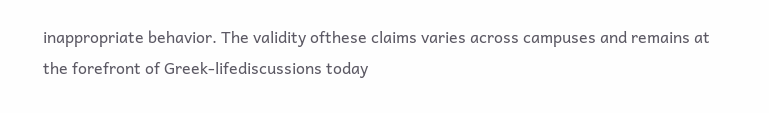inappropriate behavior. The validity ofthese claims varies across campuses and remains at the forefront of Greek-lifediscussions today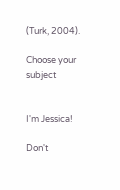(Turk, 2004).

Choose your subject


I'm Jessica!

Don't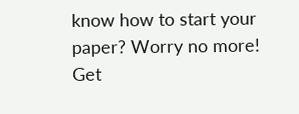know how to start your paper? Worry no more! Get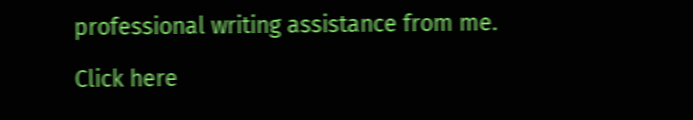professional writing assistance from me.

Click here